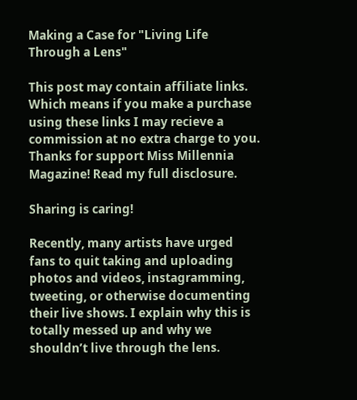Making a Case for "Living Life Through a Lens"

This post may contain affiliate links. Which means if you make a purchase using these links I may recieve a commission at no extra charge to you. Thanks for support Miss Millennia Magazine! Read my full disclosure.

Sharing is caring!

Recently, many artists have urged fans to quit taking and uploading photos and videos, instagramming, tweeting, or otherwise documenting their live shows. I explain why this is totally messed up and why we shouldn’t live through the lens.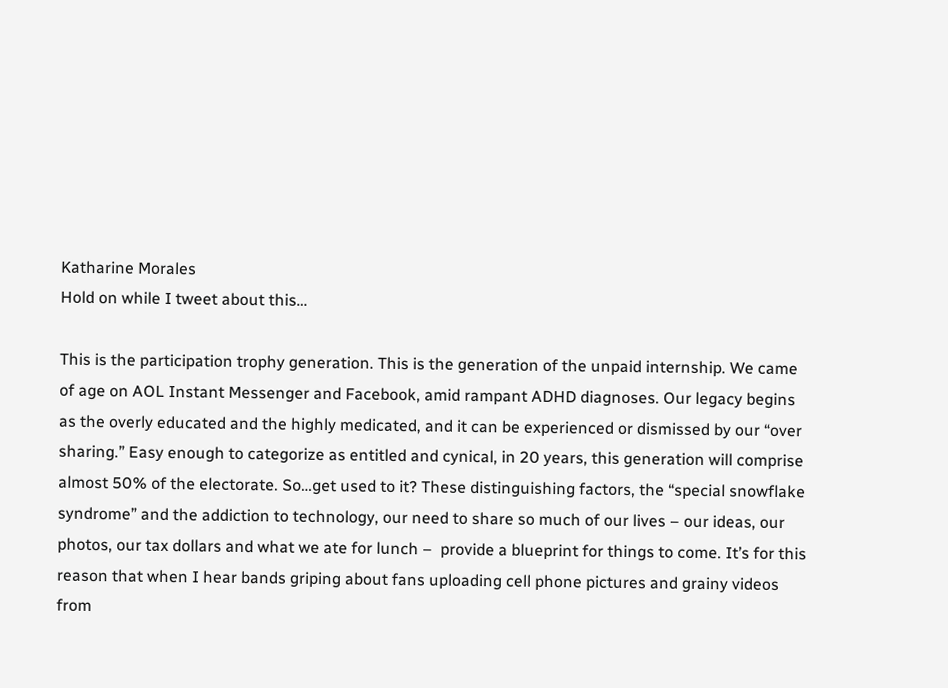Katharine Morales
Hold on while I tweet about this…

This is the participation trophy generation. This is the generation of the unpaid internship. We came of age on AOL Instant Messenger and Facebook, amid rampant ADHD diagnoses. Our legacy begins as the overly educated and the highly medicated, and it can be experienced or dismissed by our “over sharing.” Easy enough to categorize as entitled and cynical, in 20 years, this generation will comprise almost 50% of the electorate. So…get used to it? These distinguishing factors, the “special snowflake syndrome” and the addiction to technology, our need to share so much of our lives – our ideas, our photos, our tax dollars and what we ate for lunch –  provide a blueprint for things to come. It’s for this reason that when I hear bands griping about fans uploading cell phone pictures and grainy videos from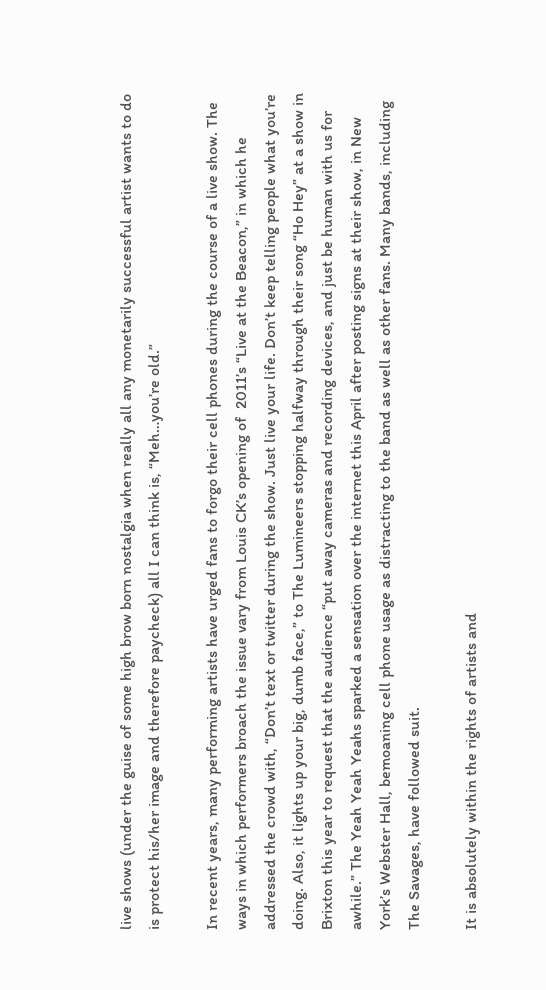live shows (under the guise of some high brow born nostalgia when really all any monetarily successful artist wants to do is protect his/her image and therefore paycheck) all I can think is, “Meh…you’re old.”

In recent years, many performing artists have urged fans to forgo their cell phones during the course of a live show. The ways in which performers broach the issue vary from Louis CK’s opening of  2011’s “Live at the Beacon,” in which he addressed the crowd with, “Don’t text or twitter during the show. Just live your life. Don’t keep telling people what you’re doing. Also, it lights up your big, dumb face,” to The Lumineers stopping halfway through their song “Ho Hey” at a show in Brixton this year to request that the audience “put away cameras and recording devices, and just be human with us for awhile.” The Yeah Yeah Yeahs sparked a sensation over the internet this April after posting signs at their show, in New York’s Webster Hall, bemoaning cell phone usage as distracting to the band as well as other fans. Many bands, including The Savages, have followed suit.

It is absolutely within the rights of artists and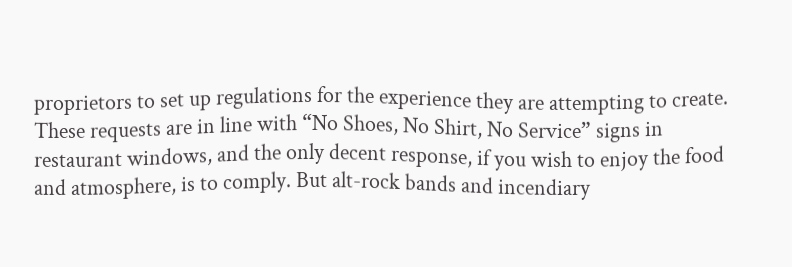proprietors to set up regulations for the experience they are attempting to create. These requests are in line with “No Shoes, No Shirt, No Service” signs in restaurant windows, and the only decent response, if you wish to enjoy the food and atmosphere, is to comply. But alt-rock bands and incendiary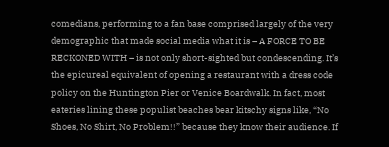comedians, performing to a fan base comprised largely of the very demographic that made social media what it is – A FORCE TO BE RECKONED WITH – is not only short-sighted but condescending. It’s the epicureal equivalent of opening a restaurant with a dress code policy on the Huntington Pier or Venice Boardwalk. In fact, most eateries lining these populist beaches bear kitschy signs like, “No Shoes, No Shirt, No Problem!!” because they know their audience. If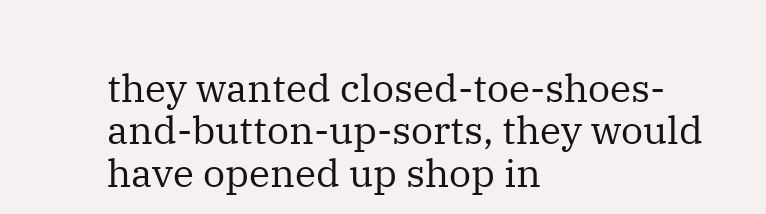they wanted closed-toe-shoes-and-button-up-sorts, they would have opened up shop in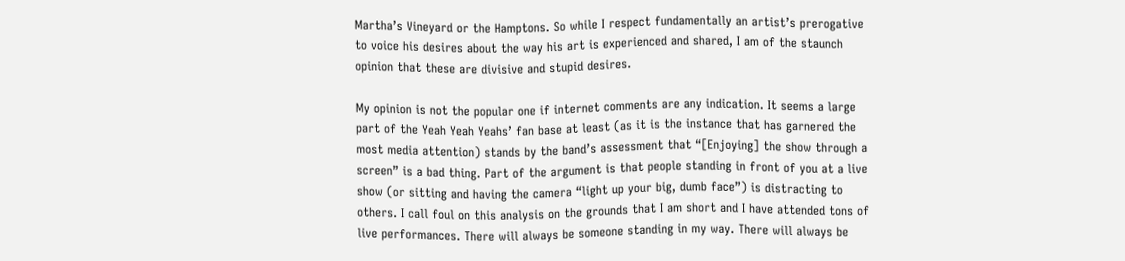Martha’s Vineyard or the Hamptons. So while I respect fundamentally an artist’s prerogative to voice his desires about the way his art is experienced and shared, I am of the staunch opinion that these are divisive and stupid desires.

My opinion is not the popular one if internet comments are any indication. It seems a large part of the Yeah Yeah Yeahs’ fan base at least (as it is the instance that has garnered the most media attention) stands by the band’s assessment that “[Enjoying] the show through a screen” is a bad thing. Part of the argument is that people standing in front of you at a live show (or sitting and having the camera “light up your big, dumb face”) is distracting to others. I call foul on this analysis on the grounds that I am short and I have attended tons of live performances. There will always be someone standing in my way. There will always be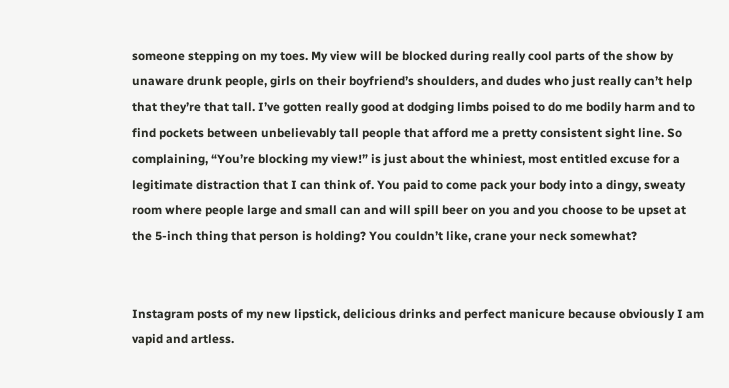someone stepping on my toes. My view will be blocked during really cool parts of the show by unaware drunk people, girls on their boyfriend’s shoulders, and dudes who just really can’t help that they’re that tall. I’ve gotten really good at dodging limbs poised to do me bodily harm and to find pockets between unbelievably tall people that afford me a pretty consistent sight line. So complaining, “You’re blocking my view!” is just about the whiniest, most entitled excuse for a legitimate distraction that I can think of. You paid to come pack your body into a dingy, sweaty room where people large and small can and will spill beer on you and you choose to be upset at the 5-inch thing that person is holding? You couldn’t like, crane your neck somewhat?


Instagram posts of my new lipstick, delicious drinks and perfect manicure because obviously I am vapid and artless.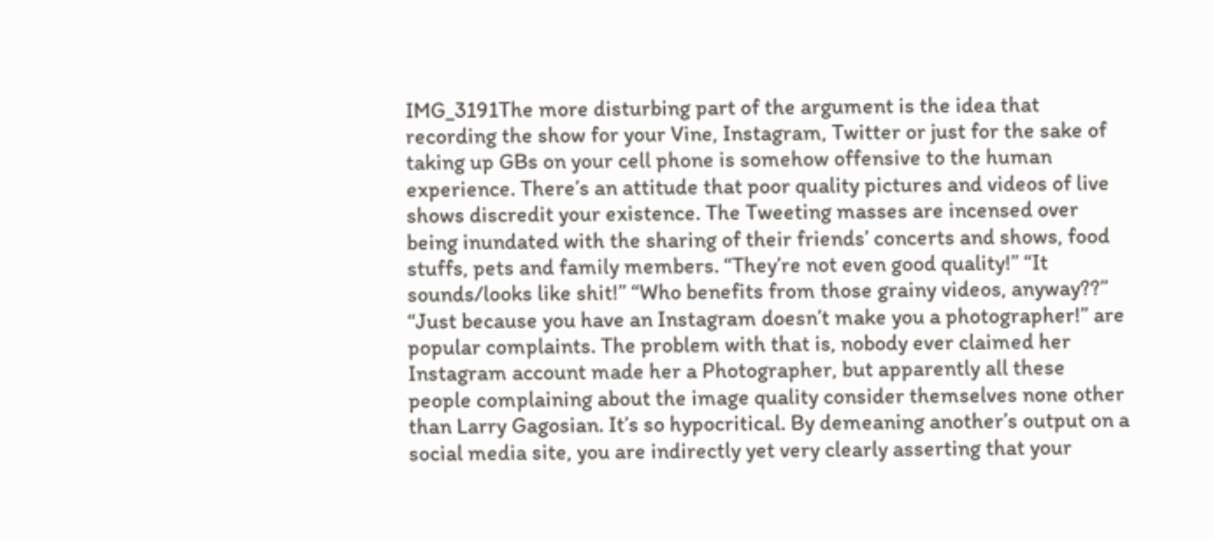IMG_3191The more disturbing part of the argument is the idea that recording the show for your Vine, Instagram, Twitter or just for the sake of taking up GBs on your cell phone is somehow offensive to the human experience. There’s an attitude that poor quality pictures and videos of live shows discredit your existence. The Tweeting masses are incensed over being inundated with the sharing of their friends’ concerts and shows, food stuffs, pets and family members. “They’re not even good quality!” “It sounds/looks like shit!” “Who benefits from those grainy videos, anyway??” “Just because you have an Instagram doesn’t make you a photographer!” are popular complaints. The problem with that is, nobody ever claimed her Instagram account made her a Photographer, but apparently all these people complaining about the image quality consider themselves none other than Larry Gagosian. It’s so hypocritical. By demeaning another’s output on a social media site, you are indirectly yet very clearly asserting that your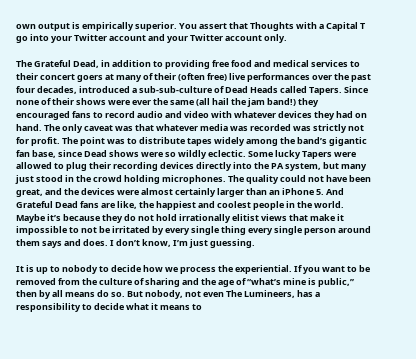own output is empirically superior. You assert that Thoughts with a Capital T go into your Twitter account and your Twitter account only.

The Grateful Dead, in addition to providing free food and medical services to their concert goers at many of their (often free) live performances over the past four decades, introduced a sub-sub-culture of Dead Heads called Tapers. Since none of their shows were ever the same (all hail the jam band!) they encouraged fans to record audio and video with whatever devices they had on hand. The only caveat was that whatever media was recorded was strictly not for profit. The point was to distribute tapes widely among the band’s gigantic fan base, since Dead shows were so wildly eclectic. Some lucky Tapers were allowed to plug their recording devices directly into the PA system, but many just stood in the crowd holding microphones. The quality could not have been great, and the devices were almost certainly larger than an iPhone 5. And Grateful Dead fans are like, the happiest and coolest people in the world. Maybe it’s because they do not hold irrationally elitist views that make it impossible to not be irritated by every single thing every single person around them says and does. I don’t know, I’m just guessing.

It is up to nobody to decide how we process the experiential. If you want to be removed from the culture of sharing and the age of “what’s mine is public,” then by all means do so. But nobody, not even The Lumineers, has a responsibility to decide what it means to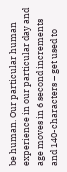be human. Our particular human experience in our particular day and age moves in 6 second increments and 140-characters – get used to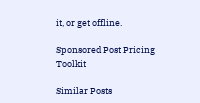it, or get offline.

Sponsored Post Pricing Toolkit

Similar Posts